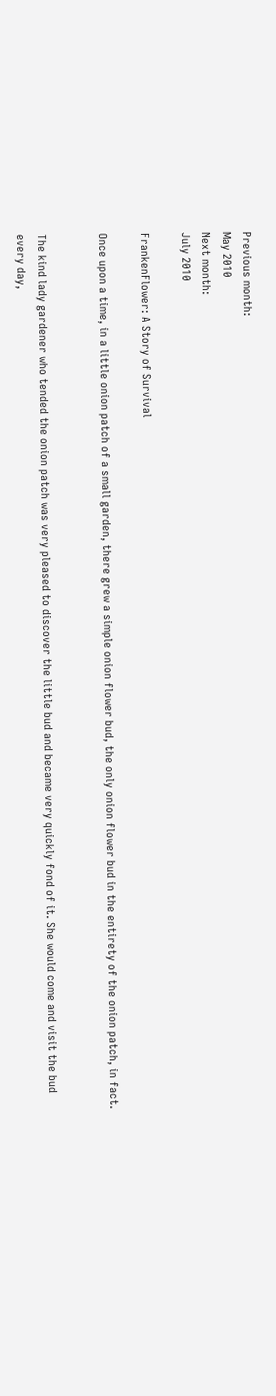Previous month:
May 2010
Next month:
July 2010

FrankenFlower: A Story of Survival

Once upon a time, in a little onion patch of a small garden, there grew a simple onion flower bud, the only onion flower bud in the entirety of the onion patch, in fact.


The kind lady gardener who tended the onion patch was very pleased to discover the little bud and became very quickly fond of it. She would come and visit the bud every day,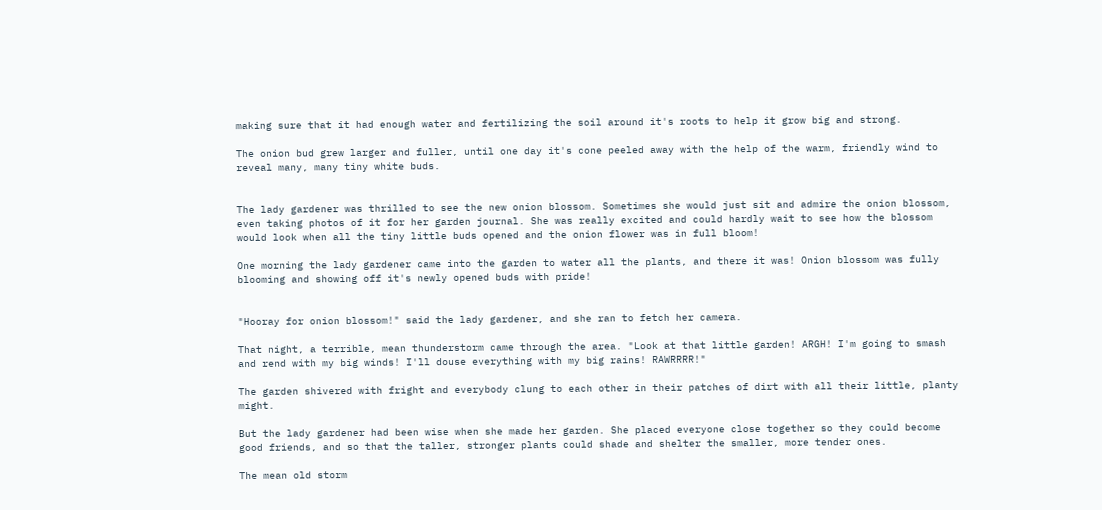making sure that it had enough water and fertilizing the soil around it's roots to help it grow big and strong.

The onion bud grew larger and fuller, until one day it's cone peeled away with the help of the warm, friendly wind to reveal many, many tiny white buds.


The lady gardener was thrilled to see the new onion blossom. Sometimes she would just sit and admire the onion blossom, even taking photos of it for her garden journal. She was really excited and could hardly wait to see how the blossom would look when all the tiny little buds opened and the onion flower was in full bloom!

One morning the lady gardener came into the garden to water all the plants, and there it was! Onion blossom was fully blooming and showing off it's newly opened buds with pride!


"Hooray for onion blossom!" said the lady gardener, and she ran to fetch her camera.

That night, a terrible, mean thunderstorm came through the area. "Look at that little garden! ARGH! I'm going to smash and rend with my big winds! I'll douse everything with my big rains! RAWRRRR!"

The garden shivered with fright and everybody clung to each other in their patches of dirt with all their little, planty might.

But the lady gardener had been wise when she made her garden. She placed everyone close together so they could become good friends, and so that the taller, stronger plants could shade and shelter the smaller, more tender ones.

The mean old storm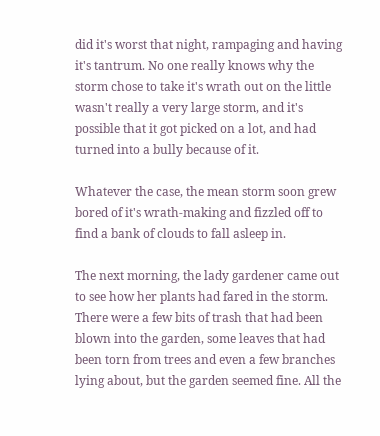did it's worst that night, rampaging and having it's tantrum. No one really knows why the storm chose to take it's wrath out on the little wasn't really a very large storm, and it's possible that it got picked on a lot, and had turned into a bully because of it.

Whatever the case, the mean storm soon grew bored of it's wrath-making and fizzled off to find a bank of clouds to fall asleep in.

The next morning, the lady gardener came out to see how her plants had fared in the storm. There were a few bits of trash that had been blown into the garden, some leaves that had been torn from trees and even a few branches lying about, but the garden seemed fine. All the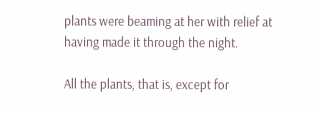plants were beaming at her with relief at having made it through the night.

All the plants, that is, except for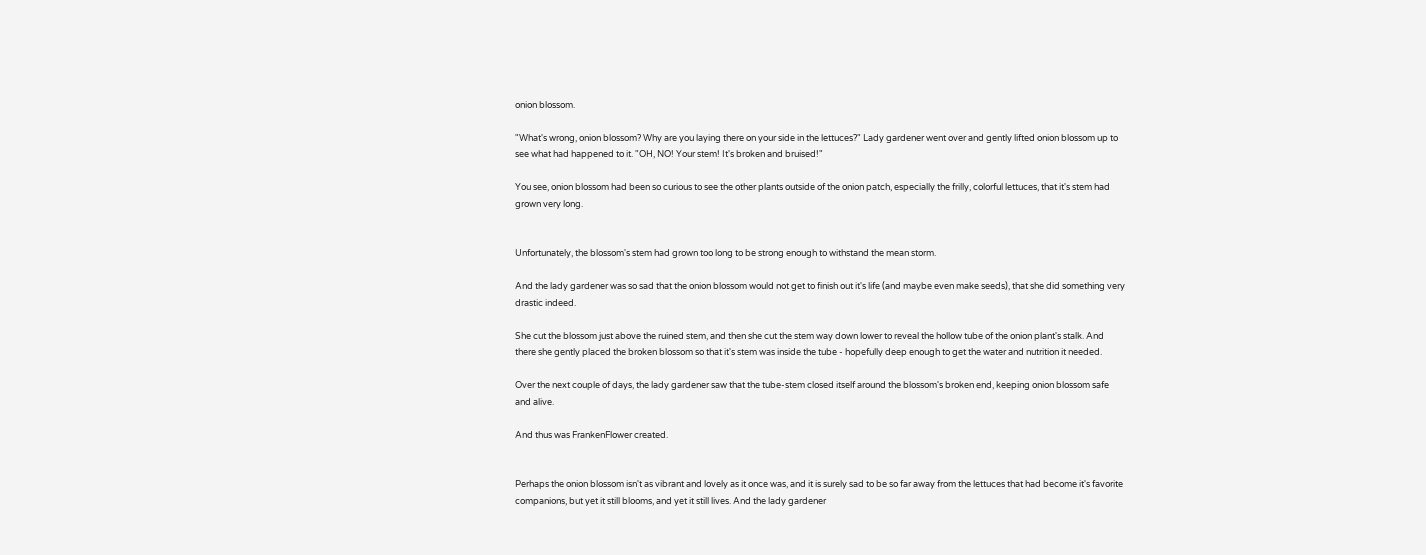onion blossom.

"What's wrong, onion blossom? Why are you laying there on your side in the lettuces?" Lady gardener went over and gently lifted onion blossom up to see what had happened to it. "OH, NO! Your stem! It's broken and bruised!"

You see, onion blossom had been so curious to see the other plants outside of the onion patch, especially the frilly, colorful lettuces, that it's stem had grown very long.


Unfortunately, the blossom's stem had grown too long to be strong enough to withstand the mean storm.

And the lady gardener was so sad that the onion blossom would not get to finish out it's life (and maybe even make seeds), that she did something very drastic indeed.

She cut the blossom just above the ruined stem, and then she cut the stem way down lower to reveal the hollow tube of the onion plant's stalk. And there she gently placed the broken blossom so that it's stem was inside the tube - hopefully deep enough to get the water and nutrition it needed.

Over the next couple of days, the lady gardener saw that the tube-stem closed itself around the blossom's broken end, keeping onion blossom safe and alive.

And thus was FrankenFlower created.


Perhaps the onion blossom isn't as vibrant and lovely as it once was, and it is surely sad to be so far away from the lettuces that had become it's favorite companions, but yet it still blooms, and yet it still lives. And the lady gardener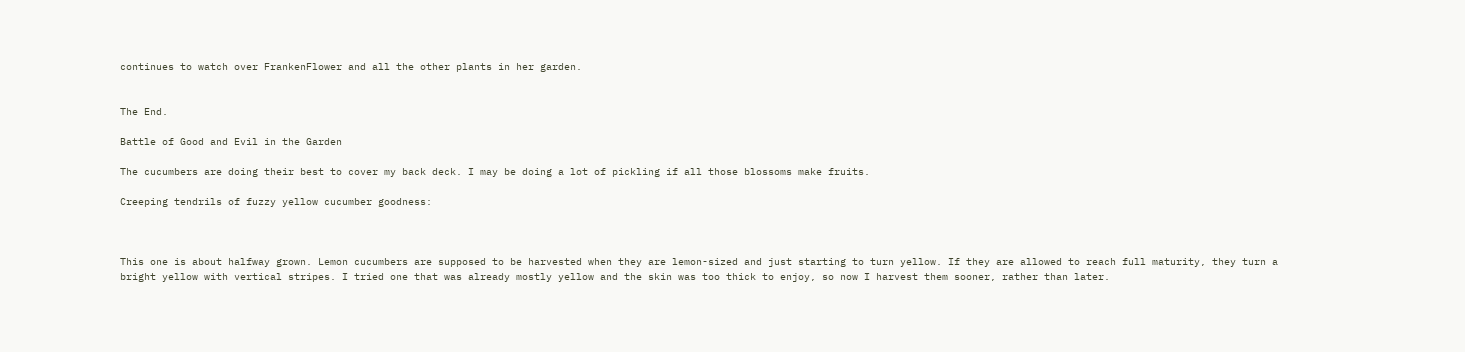continues to watch over FrankenFlower and all the other plants in her garden.


The End.

Battle of Good and Evil in the Garden

The cucumbers are doing their best to cover my back deck. I may be doing a lot of pickling if all those blossoms make fruits.

Creeping tendrils of fuzzy yellow cucumber goodness:



This one is about halfway grown. Lemon cucumbers are supposed to be harvested when they are lemon-sized and just starting to turn yellow. If they are allowed to reach full maturity, they turn a bright yellow with vertical stripes. I tried one that was already mostly yellow and the skin was too thick to enjoy, so now I harvest them sooner, rather than later.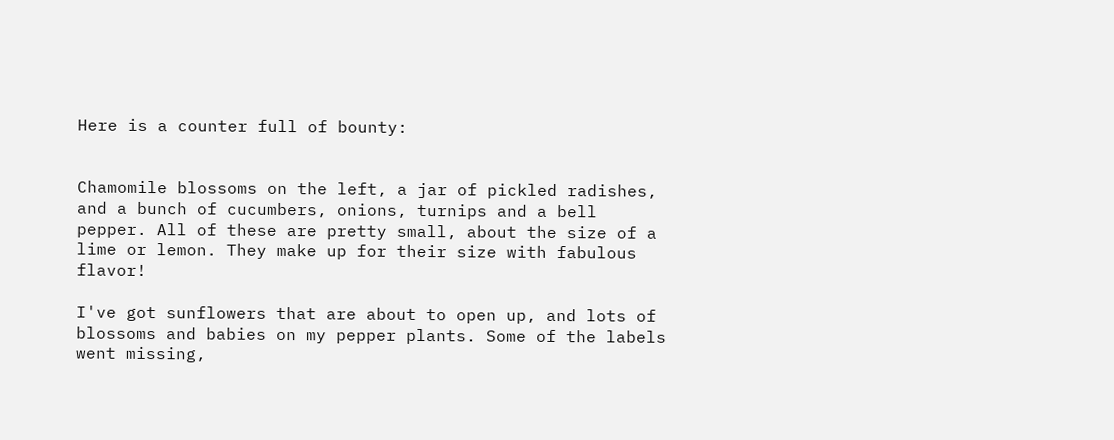Here is a counter full of bounty:


Chamomile blossoms on the left, a jar of pickled radishes, and a bunch of cucumbers, onions, turnips and a bell pepper. All of these are pretty small, about the size of a lime or lemon. They make up for their size with fabulous flavor!

I've got sunflowers that are about to open up, and lots of blossoms and babies on my pepper plants. Some of the labels went missing,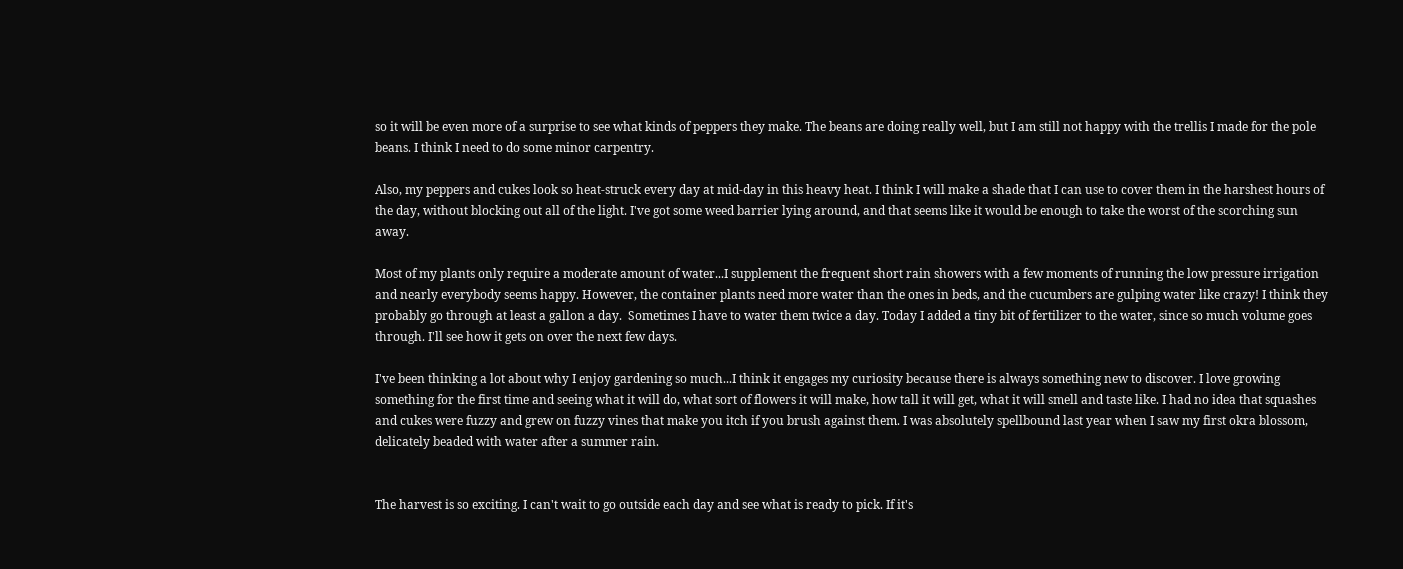so it will be even more of a surprise to see what kinds of peppers they make. The beans are doing really well, but I am still not happy with the trellis I made for the pole beans. I think I need to do some minor carpentry.

Also, my peppers and cukes look so heat-struck every day at mid-day in this heavy heat. I think I will make a shade that I can use to cover them in the harshest hours of the day, without blocking out all of the light. I've got some weed barrier lying around, and that seems like it would be enough to take the worst of the scorching sun away.

Most of my plants only require a moderate amount of water...I supplement the frequent short rain showers with a few moments of running the low pressure irrigation and nearly everybody seems happy. However, the container plants need more water than the ones in beds, and the cucumbers are gulping water like crazy! I think they probably go through at least a gallon a day.  Sometimes I have to water them twice a day. Today I added a tiny bit of fertilizer to the water, since so much volume goes through. I'll see how it gets on over the next few days.

I've been thinking a lot about why I enjoy gardening so much...I think it engages my curiosity because there is always something new to discover. I love growing something for the first time and seeing what it will do, what sort of flowers it will make, how tall it will get, what it will smell and taste like. I had no idea that squashes and cukes were fuzzy and grew on fuzzy vines that make you itch if you brush against them. I was absolutely spellbound last year when I saw my first okra blossom, delicately beaded with water after a summer rain.


The harvest is so exciting. I can't wait to go outside each day and see what is ready to pick. If it's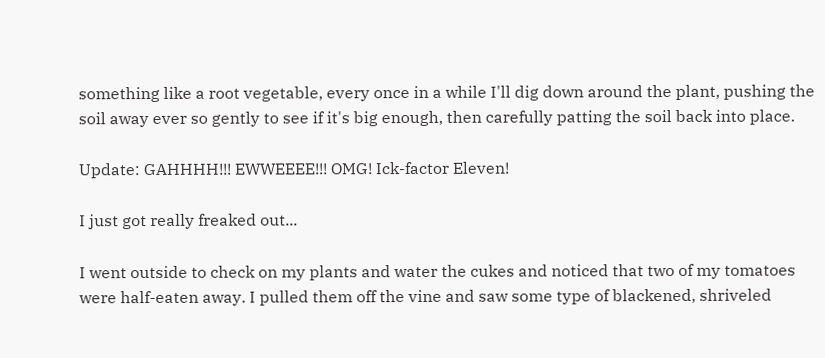something like a root vegetable, every once in a while I'll dig down around the plant, pushing the soil away ever so gently to see if it's big enough, then carefully patting the soil back into place.

Update: GAHHHH!!! EWWEEEE!!! OMG! Ick-factor Eleven!

I just got really freaked out...

I went outside to check on my plants and water the cukes and noticed that two of my tomatoes were half-eaten away. I pulled them off the vine and saw some type of blackened, shriveled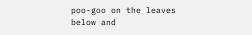poo-goo on the leaves below and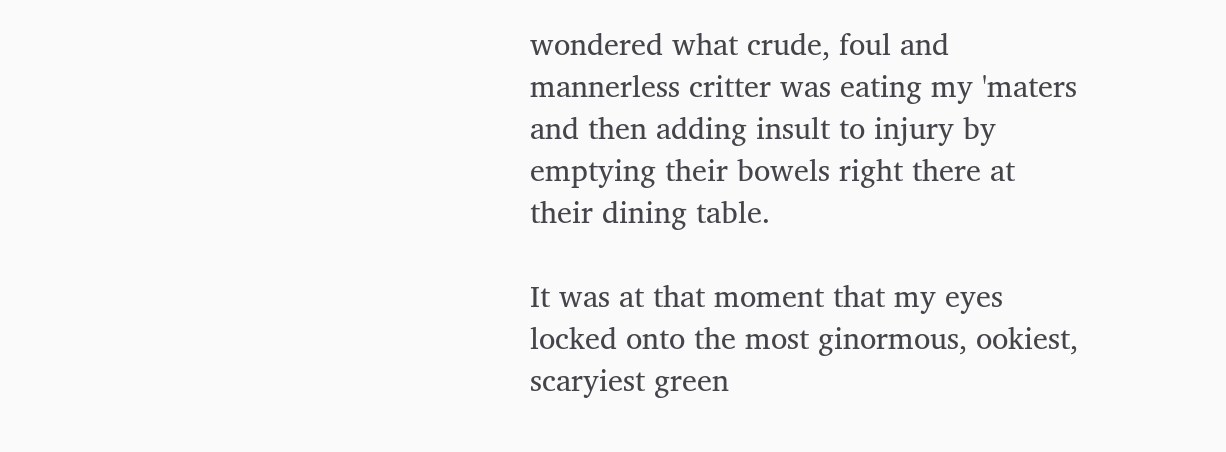wondered what crude, foul and mannerless critter was eating my 'maters and then adding insult to injury by emptying their bowels right there at their dining table.

It was at that moment that my eyes locked onto the most ginormous, ookiest, scaryiest green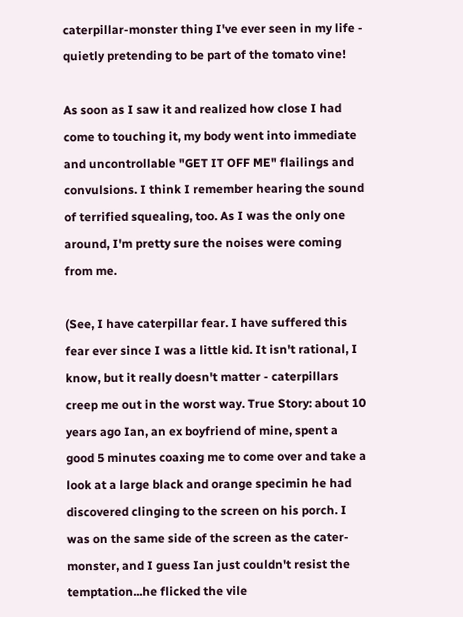caterpillar-monster thing I've ever seen in my life - quietly pretending to be part of the tomato vine!

As soon as I saw it and realized how close I had come to touching it, my body went into immediate and uncontrollable "GET IT OFF ME" flailings and convulsions. I think I remember hearing the sound of terrified squealing, too. As I was the only one around, I'm pretty sure the noises were coming from me.

(See, I have caterpillar fear. I have suffered this fear ever since I was a little kid. It isn't rational, I know, but it really doesn't matter - caterpillars creep me out in the worst way. True Story: about 10 years ago Ian, an ex boyfriend of mine, spent a good 5 minutes coaxing me to come over and take a look at a large black and orange specimin he had discovered clinging to the screen on his porch. I was on the same side of the screen as the cater-monster, and I guess Ian just couldn't resist the temptation...he flicked the vile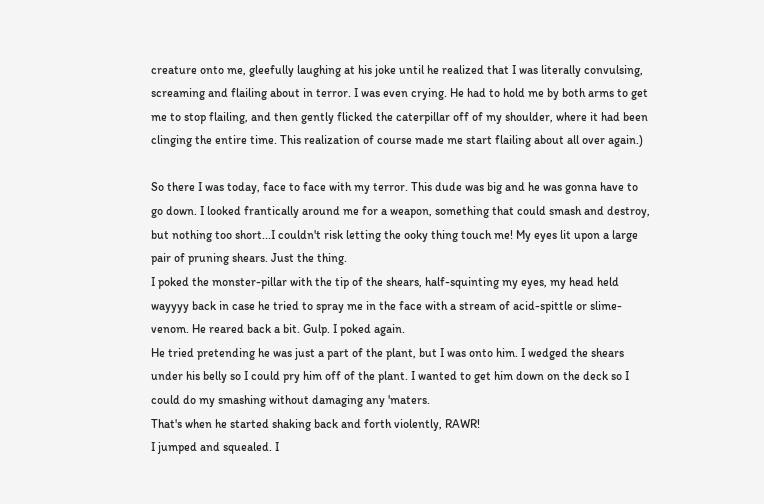creature onto me, gleefully laughing at his joke until he realized that I was literally convulsing, screaming and flailing about in terror. I was even crying. He had to hold me by both arms to get me to stop flailing, and then gently flicked the caterpillar off of my shoulder, where it had been clinging the entire time. This realization of course made me start flailing about all over again.)

So there I was today, face to face with my terror. This dude was big and he was gonna have to go down. I looked frantically around me for a weapon, something that could smash and destroy, but nothing too short...I couldn't risk letting the ooky thing touch me! My eyes lit upon a large pair of pruning shears. Just the thing.
I poked the monster-pillar with the tip of the shears, half-squinting my eyes, my head held wayyyy back in case he tried to spray me in the face with a stream of acid-spittle or slime-venom. He reared back a bit. Gulp. I poked again.
He tried pretending he was just a part of the plant, but I was onto him. I wedged the shears under his belly so I could pry him off of the plant. I wanted to get him down on the deck so I could do my smashing without damaging any 'maters.
That's when he started shaking back and forth violently, RAWR!
I jumped and squealed. I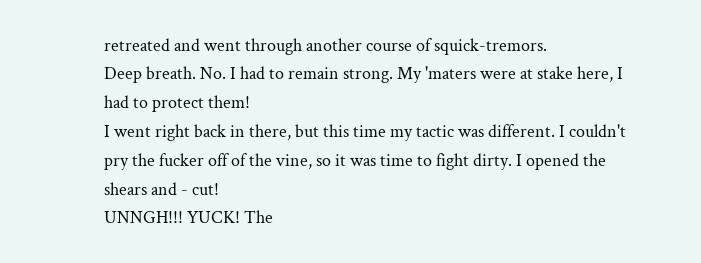retreated and went through another course of squick-tremors.
Deep breath. No. I had to remain strong. My 'maters were at stake here, I had to protect them!
I went right back in there, but this time my tactic was different. I couldn't pry the fucker off of the vine, so it was time to fight dirty. I opened the shears and - cut!
UNNGH!!! YUCK! The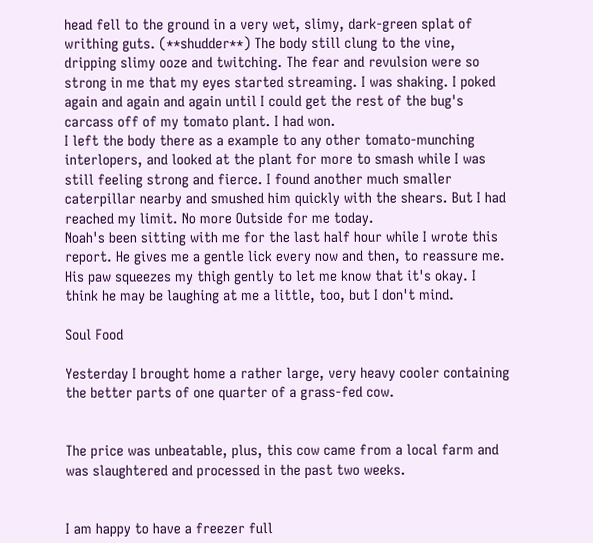head fell to the ground in a very wet, slimy, dark-green splat of writhing guts. (**shudder**) The body still clung to the vine, dripping slimy ooze and twitching. The fear and revulsion were so strong in me that my eyes started streaming. I was shaking. I poked again and again and again until I could get the rest of the bug's carcass off of my tomato plant. I had won.
I left the body there as a example to any other tomato-munching interlopers, and looked at the plant for more to smash while I was still feeling strong and fierce. I found another much smaller caterpillar nearby and smushed him quickly with the shears. But I had reached my limit. No more Outside for me today.
Noah's been sitting with me for the last half hour while I wrote this report. He gives me a gentle lick every now and then, to reassure me. His paw squeezes my thigh gently to let me know that it's okay. I think he may be laughing at me a little, too, but I don't mind.

Soul Food

Yesterday I brought home a rather large, very heavy cooler containing the better parts of one quarter of a grass-fed cow.


The price was unbeatable, plus, this cow came from a local farm and was slaughtered and processed in the past two weeks.


I am happy to have a freezer full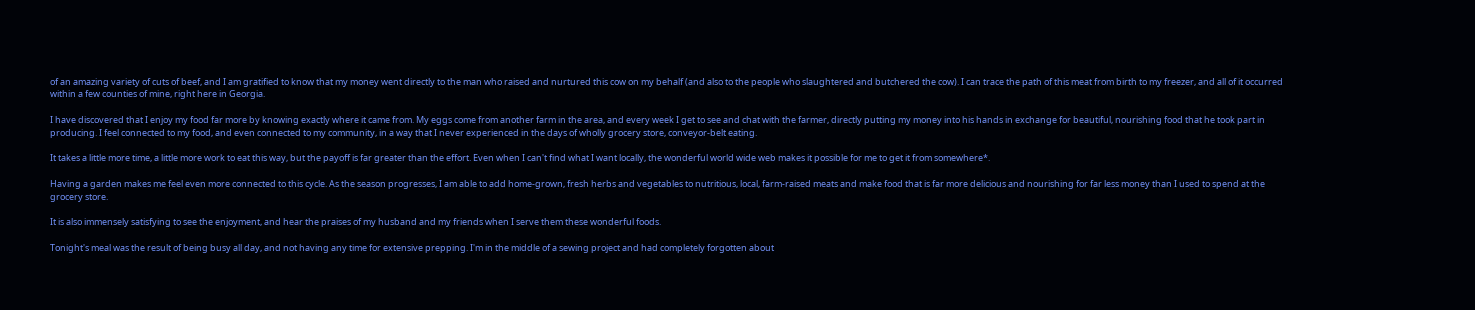of an amazing variety of cuts of beef, and I am gratified to know that my money went directly to the man who raised and nurtured this cow on my behalf (and also to the people who slaughtered and butchered the cow). I can trace the path of this meat from birth to my freezer, and all of it occurred within a few counties of mine, right here in Georgia.

I have discovered that I enjoy my food far more by knowing exactly where it came from. My eggs come from another farm in the area, and every week I get to see and chat with the farmer, directly putting my money into his hands in exchange for beautiful, nourishing food that he took part in producing. I feel connected to my food, and even connected to my community, in a way that I never experienced in the days of wholly grocery store, conveyor-belt eating.

It takes a little more time, a little more work to eat this way, but the payoff is far greater than the effort. Even when I can't find what I want locally, the wonderful world wide web makes it possible for me to get it from somewhere*.

Having a garden makes me feel even more connected to this cycle. As the season progresses, I am able to add home-grown, fresh herbs and vegetables to nutritious, local, farm-raised meats and make food that is far more delicious and nourishing for far less money than I used to spend at the grocery store.

It is also immensely satisfying to see the enjoyment, and hear the praises of my husband and my friends when I serve them these wonderful foods.

Tonight's meal was the result of being busy all day, and not having any time for extensive prepping. I'm in the middle of a sewing project and had completely forgotten about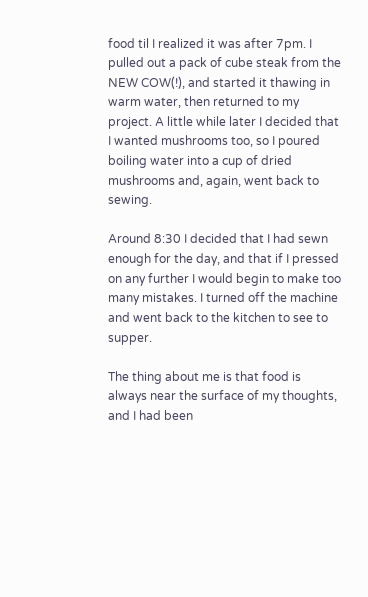food til I realized it was after 7pm. I pulled out a pack of cube steak from the NEW COW(!), and started it thawing in warm water, then returned to my project. A little while later I decided that I wanted mushrooms too, so I poured boiling water into a cup of dried mushrooms and, again, went back to sewing.

Around 8:30 I decided that I had sewn enough for the day, and that if I pressed on any further I would begin to make too many mistakes. I turned off the machine and went back to the kitchen to see to supper.

The thing about me is that food is always near the surface of my thoughts, and I had been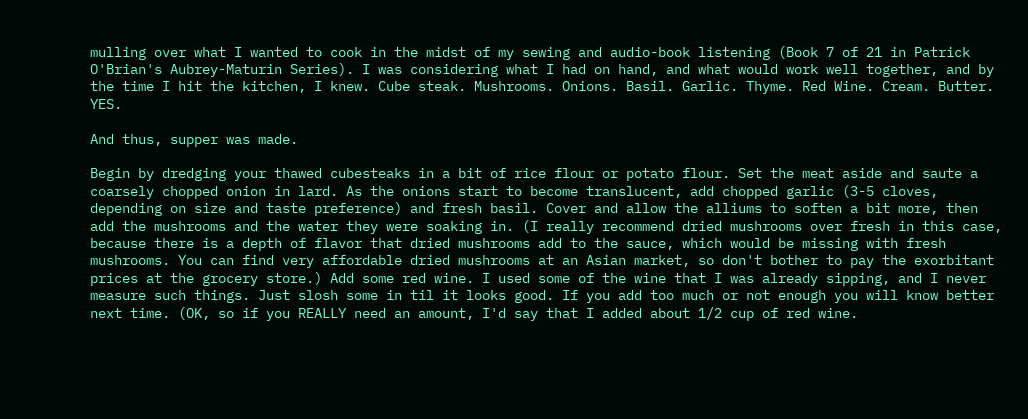mulling over what I wanted to cook in the midst of my sewing and audio-book listening (Book 7 of 21 in Patrick O'Brian's Aubrey-Maturin Series). I was considering what I had on hand, and what would work well together, and by the time I hit the kitchen, I knew. Cube steak. Mushrooms. Onions. Basil. Garlic. Thyme. Red Wine. Cream. Butter. YES.

And thus, supper was made.

Begin by dredging your thawed cubesteaks in a bit of rice flour or potato flour. Set the meat aside and saute a coarsely chopped onion in lard. As the onions start to become translucent, add chopped garlic (3-5 cloves, depending on size and taste preference) and fresh basil. Cover and allow the alliums to soften a bit more, then add the mushrooms and the water they were soaking in. (I really recommend dried mushrooms over fresh in this case, because there is a depth of flavor that dried mushrooms add to the sauce, which would be missing with fresh mushrooms. You can find very affordable dried mushrooms at an Asian market, so don't bother to pay the exorbitant prices at the grocery store.) Add some red wine. I used some of the wine that I was already sipping, and I never measure such things. Just slosh some in til it looks good. If you add too much or not enough you will know better next time. (OK, so if you REALLY need an amount, I'd say that I added about 1/2 cup of red wine.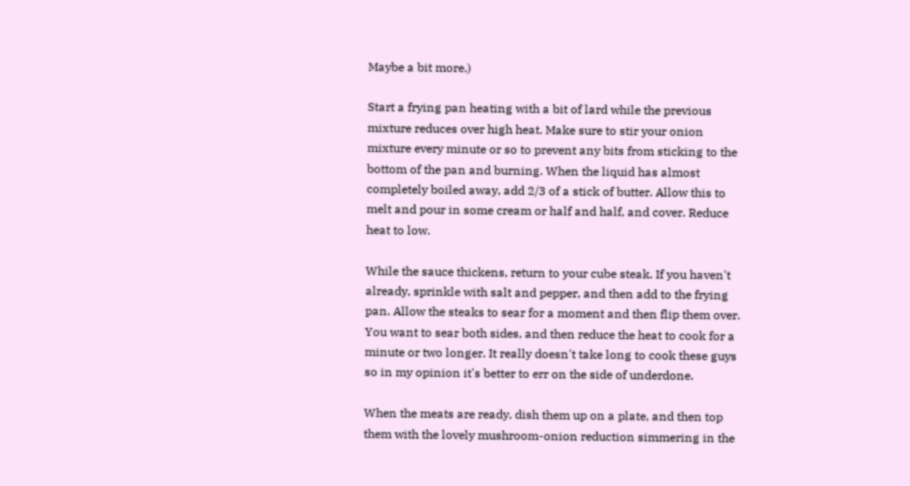Maybe a bit more.)

Start a frying pan heating with a bit of lard while the previous mixture reduces over high heat. Make sure to stir your onion mixture every minute or so to prevent any bits from sticking to the bottom of the pan and burning. When the liquid has almost completely boiled away, add 2/3 of a stick of butter. Allow this to melt and pour in some cream or half and half, and cover. Reduce heat to low.

While the sauce thickens, return to your cube steak. If you haven't already, sprinkle with salt and pepper, and then add to the frying pan. Allow the steaks to sear for a moment and then flip them over. You want to sear both sides, and then reduce the heat to cook for a minute or two longer. It really doesn't take long to cook these guys so in my opinion it's better to err on the side of underdone.

When the meats are ready, dish them up on a plate, and then top them with the lovely mushroom-onion reduction simmering in the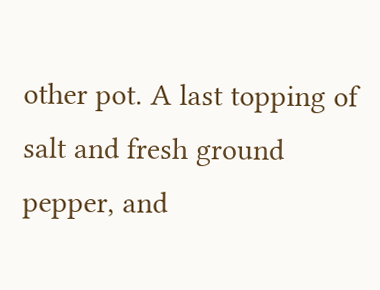other pot. A last topping of salt and fresh ground pepper, and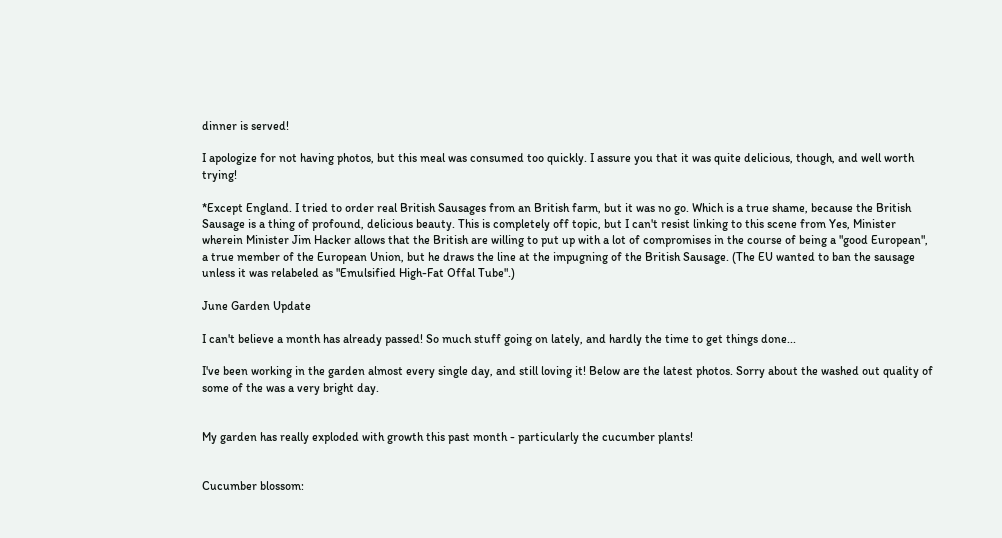dinner is served!

I apologize for not having photos, but this meal was consumed too quickly. I assure you that it was quite delicious, though, and well worth trying!

*Except England. I tried to order real British Sausages from an British farm, but it was no go. Which is a true shame, because the British Sausage is a thing of profound, delicious beauty. This is completely off topic, but I can't resist linking to this scene from Yes, Minister wherein Minister Jim Hacker allows that the British are willing to put up with a lot of compromises in the course of being a "good European", a true member of the European Union, but he draws the line at the impugning of the British Sausage. (The EU wanted to ban the sausage unless it was relabeled as "Emulsified High-Fat Offal Tube".)

June Garden Update

I can't believe a month has already passed! So much stuff going on lately, and hardly the time to get things done...

I've been working in the garden almost every single day, and still loving it! Below are the latest photos. Sorry about the washed out quality of some of the was a very bright day.


My garden has really exploded with growth this past month - particularly the cucumber plants!


Cucumber blossom: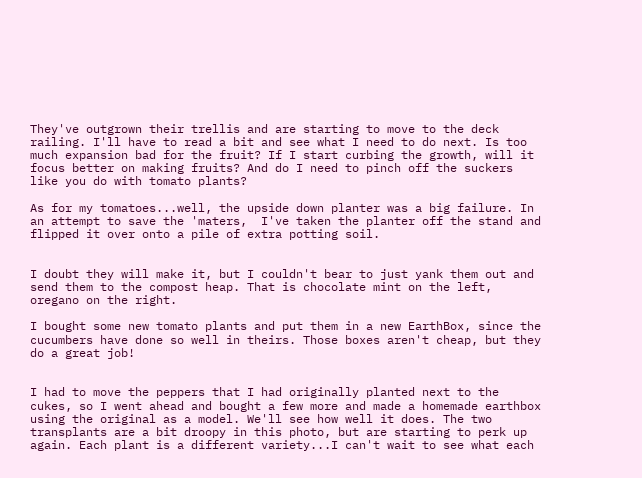They've outgrown their trellis and are starting to move to the deck railing. I'll have to read a bit and see what I need to do next. Is too much expansion bad for the fruit? If I start curbing the growth, will it focus better on making fruits? And do I need to pinch off the suckers like you do with tomato plants?

As for my tomatoes...well, the upside down planter was a big failure. In an attempt to save the 'maters,  I've taken the planter off the stand and flipped it over onto a pile of extra potting soil.


I doubt they will make it, but I couldn't bear to just yank them out and send them to the compost heap. That is chocolate mint on the left, oregano on the right.

I bought some new tomato plants and put them in a new EarthBox, since the cucumbers have done so well in theirs. Those boxes aren't cheap, but they do a great job!


I had to move the peppers that I had originally planted next to the cukes, so I went ahead and bought a few more and made a homemade earthbox using the original as a model. We'll see how well it does. The two transplants are a bit droopy in this photo, but are starting to perk up again. Each plant is a different variety...I can't wait to see what each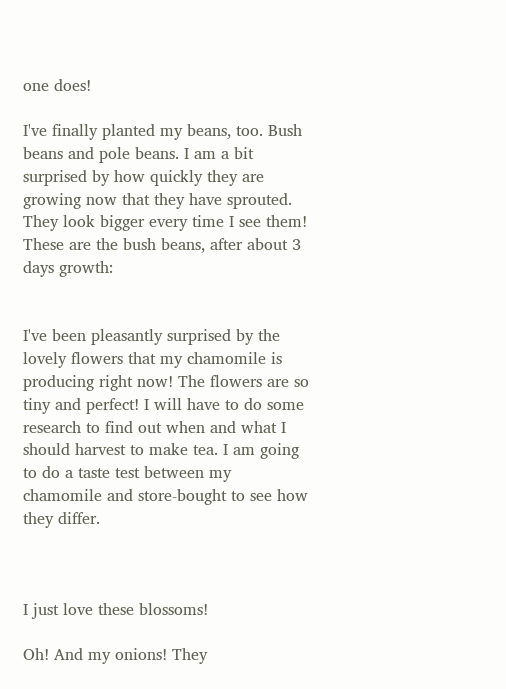one does!

I've finally planted my beans, too. Bush beans and pole beans. I am a bit surprised by how quickly they are growing now that they have sprouted. They look bigger every time I see them! These are the bush beans, after about 3 days growth:


I've been pleasantly surprised by the lovely flowers that my chamomile is producing right now! The flowers are so tiny and perfect! I will have to do some research to find out when and what I should harvest to make tea. I am going to do a taste test between my chamomile and store-bought to see how they differ.



I just love these blossoms!

Oh! And my onions! They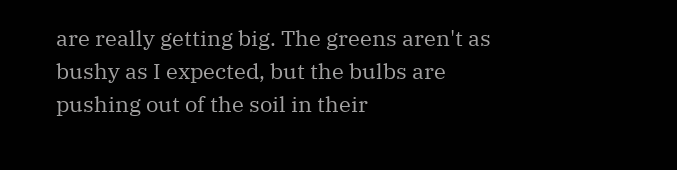are really getting big. The greens aren't as bushy as I expected, but the bulbs are pushing out of the soil in their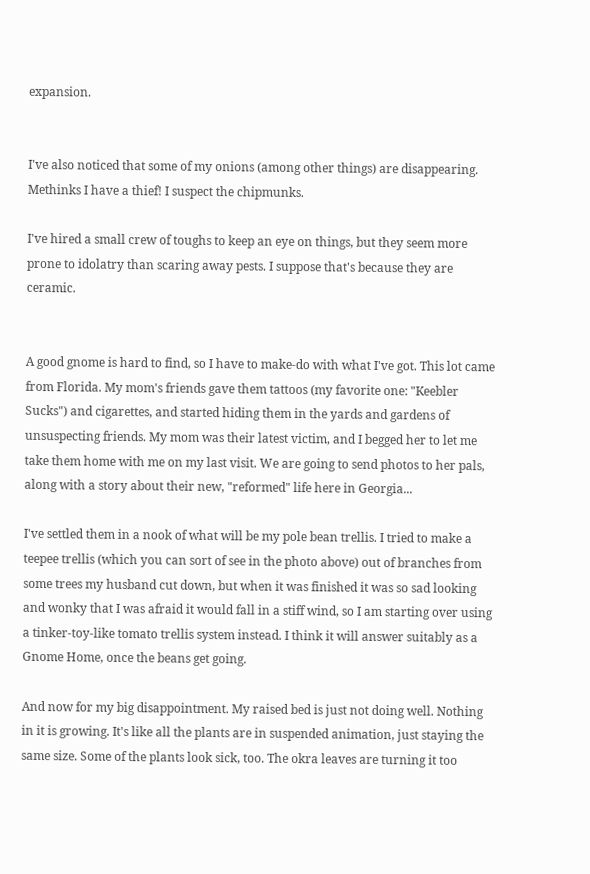expansion.


I've also noticed that some of my onions (among other things) are disappearing. Methinks I have a thief! I suspect the chipmunks.

I've hired a small crew of toughs to keep an eye on things, but they seem more prone to idolatry than scaring away pests. I suppose that's because they are ceramic.


A good gnome is hard to find, so I have to make-do with what I've got. This lot came from Florida. My mom's friends gave them tattoos (my favorite one: "Keebler Sucks") and cigarettes, and started hiding them in the yards and gardens of unsuspecting friends. My mom was their latest victim, and I begged her to let me take them home with me on my last visit. We are going to send photos to her pals, along with a story about their new, "reformed" life here in Georgia...

I've settled them in a nook of what will be my pole bean trellis. I tried to make a teepee trellis (which you can sort of see in the photo above) out of branches from some trees my husband cut down, but when it was finished it was so sad looking and wonky that I was afraid it would fall in a stiff wind, so I am starting over using a tinker-toy-like tomato trellis system instead. I think it will answer suitably as a Gnome Home, once the beans get going.

And now for my big disappointment. My raised bed is just not doing well. Nothing in it is growing. It's like all the plants are in suspended animation, just staying the same size. Some of the plants look sick, too. The okra leaves are turning it too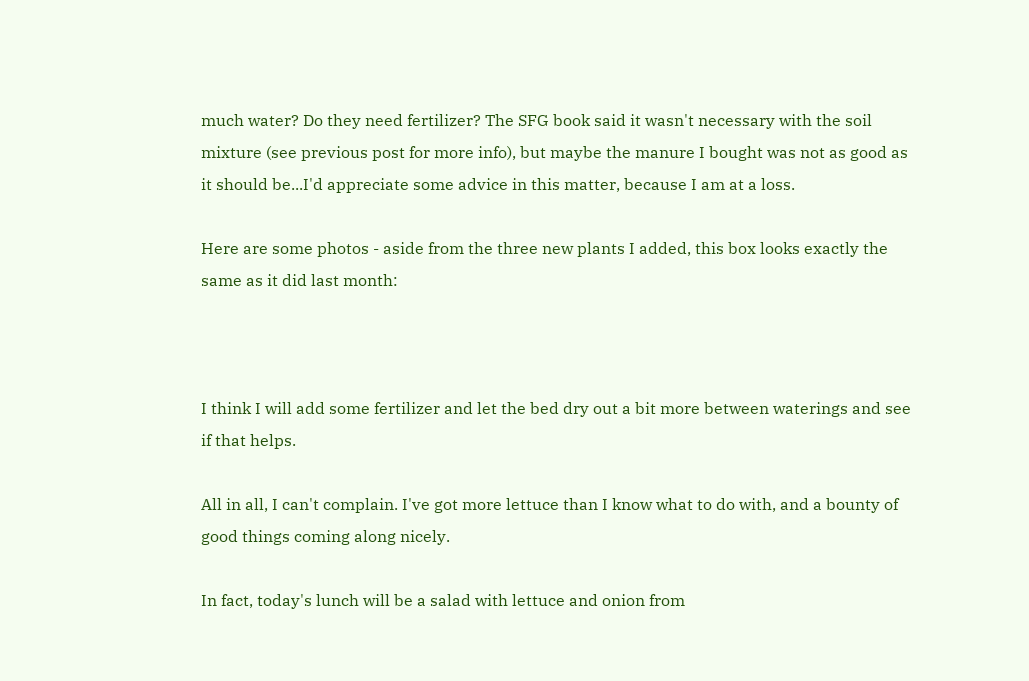much water? Do they need fertilizer? The SFG book said it wasn't necessary with the soil mixture (see previous post for more info), but maybe the manure I bought was not as good as it should be...I'd appreciate some advice in this matter, because I am at a loss.

Here are some photos - aside from the three new plants I added, this box looks exactly the same as it did last month:



I think I will add some fertilizer and let the bed dry out a bit more between waterings and see if that helps.

All in all, I can't complain. I've got more lettuce than I know what to do with, and a bounty of good things coming along nicely.

In fact, today's lunch will be a salad with lettuce and onion from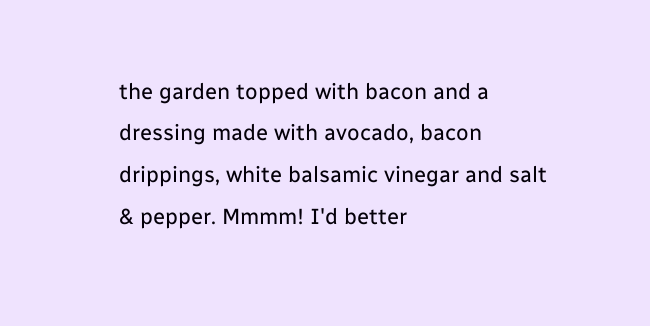the garden topped with bacon and a dressing made with avocado, bacon drippings, white balsamic vinegar and salt & pepper. Mmmm! I'd better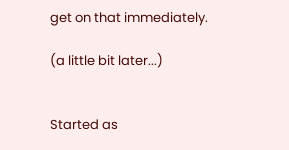get on that immediately.

(a little bit later...)


Started as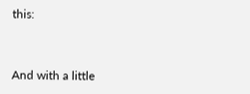this:


And with a little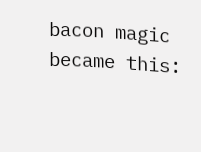bacon magic became this: